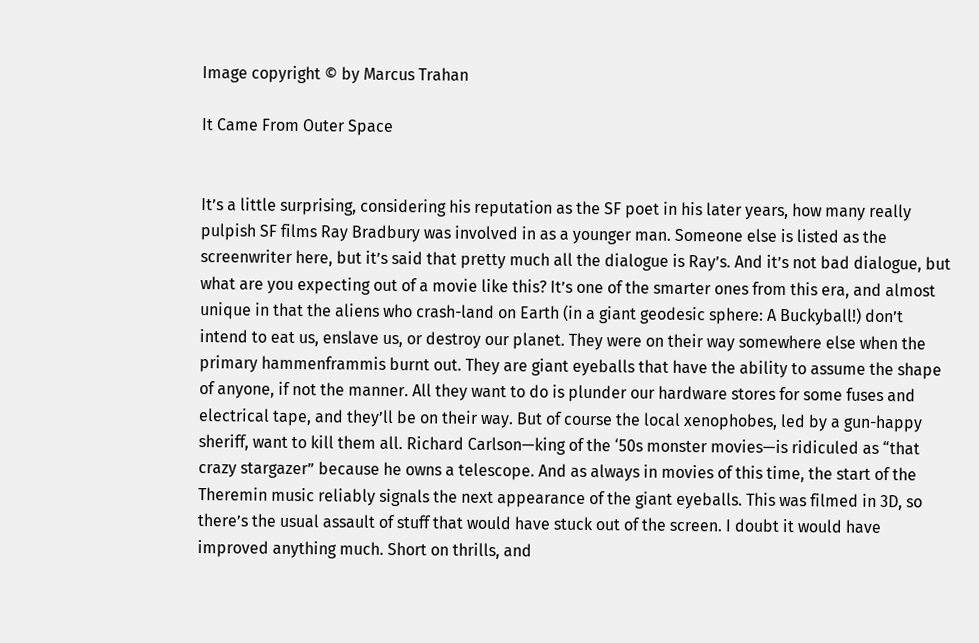Image copyright © by Marcus Trahan

It Came From Outer Space


It’s a little surprising, considering his reputation as the SF poet in his later years, how many really pulpish SF films Ray Bradbury was involved in as a younger man. Someone else is listed as the screenwriter here, but it’s said that pretty much all the dialogue is Ray’s. And it’s not bad dialogue, but what are you expecting out of a movie like this? It’s one of the smarter ones from this era, and almost unique in that the aliens who crash-land on Earth (in a giant geodesic sphere: A Buckyball!) don’t intend to eat us, enslave us, or destroy our planet. They were on their way somewhere else when the primary hammenframmis burnt out. They are giant eyeballs that have the ability to assume the shape of anyone, if not the manner. All they want to do is plunder our hardware stores for some fuses and electrical tape, and they’ll be on their way. But of course the local xenophobes, led by a gun-happy sheriff, want to kill them all. Richard Carlson—king of the ‘50s monster movies—is ridiculed as “that crazy stargazer” because he owns a telescope. And as always in movies of this time, the start of the Theremin music reliably signals the next appearance of the giant eyeballs. This was filmed in 3D, so there’s the usual assault of stuff that would have stuck out of the screen. I doubt it would have improved anything much. Short on thrills, and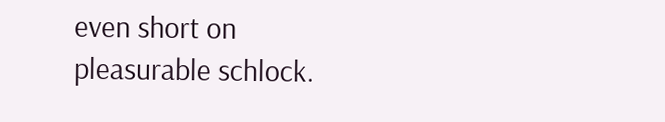even short on pleasurable schlock.